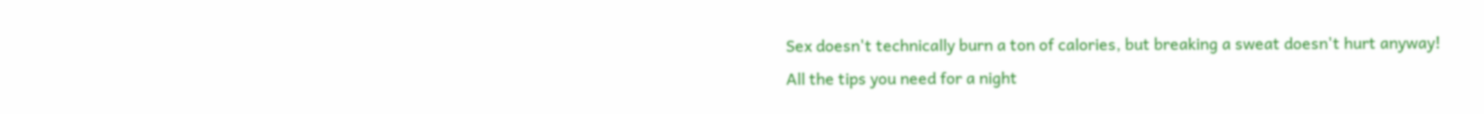Sex doesn't technically burn a ton of calories, but breaking a sweat doesn't hurt anyway!
All the tips you need for a night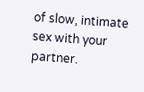of slow, intimate sex with your partner.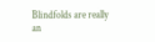Blindfolds are really an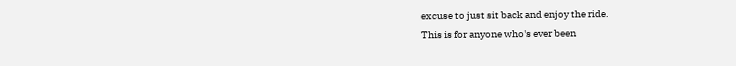excuse to just sit back and enjoy the ride.
This is for anyone who's ever been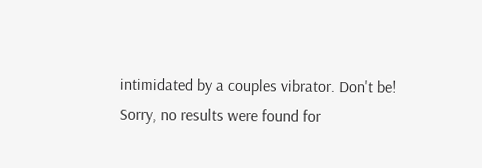intimidated by a couples vibrator. Don't be!
Sorry, no results were found for